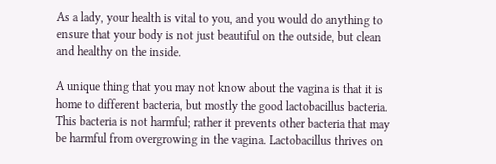As a lady, your health is vital to you, and you would do anything to ensure that your body is not just beautiful on the outside, but clean and healthy on the inside.

A unique thing that you may not know about the vagina is that it is home to different bacteria, but mostly the good lactobacillus bacteria. This bacteria is not harmful; rather it prevents other bacteria that may be harmful from overgrowing in the vagina. Lactobacillus thrives on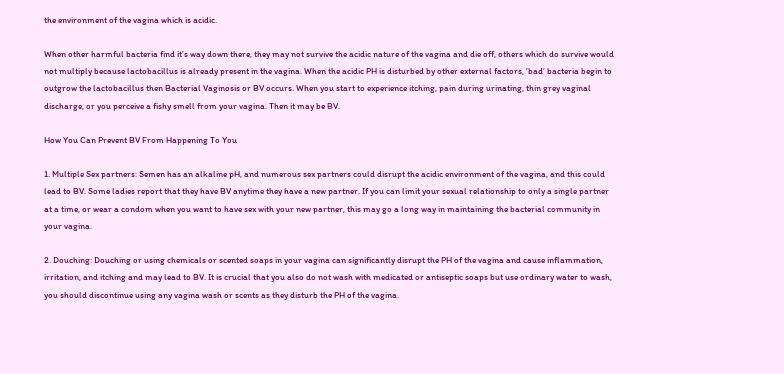the environment of the vagina which is acidic.

When other harmful bacteria find it’s way down there, they may not survive the acidic nature of the vagina and die off, others which do survive would not multiply because lactobacillus is already present in the vagina. When the acidic PH is disturbed by other external factors, ‘bad’ bacteria begin to outgrow the lactobacillus then Bacterial Vaginosis or BV occurs. When you start to experience itching, pain during urinating, thin grey vaginal discharge, or you perceive a fishy smell from your vagina. Then it may be BV.

How You Can Prevent BV From Happening To You

1. Multiple Sex partners: Semen has an alkaline pH, and numerous sex partners could disrupt the acidic environment of the vagina, and this could lead to BV. Some ladies report that they have BV anytime they have a new partner. If you can limit your sexual relationship to only a single partner at a time, or wear a condom when you want to have sex with your new partner, this may go a long way in maintaining the bacterial community in your vagina.

2. Douching: Douching or using chemicals or scented soaps in your vagina can significantly disrupt the PH of the vagina and cause inflammation, irritation, and itching and may lead to BV. It is crucial that you also do not wash with medicated or antiseptic soaps but use ordinary water to wash, you should discontinue using any vagina wash or scents as they disturb the PH of the vagina.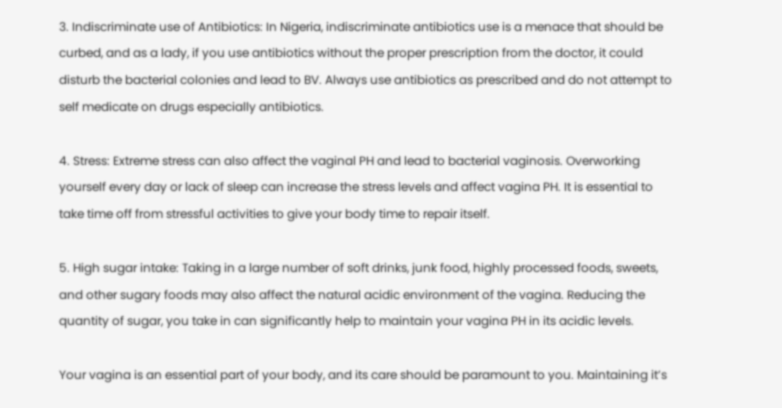3. Indiscriminate use of Antibiotics: In Nigeria, indiscriminate antibiotics use is a menace that should be curbed, and as a lady, if you use antibiotics without the proper prescription from the doctor, it could disturb the bacterial colonies and lead to BV. Always use antibiotics as prescribed and do not attempt to self medicate on drugs especially antibiotics.

4. Stress: Extreme stress can also affect the vaginal PH and lead to bacterial vaginosis. Overworking yourself every day or lack of sleep can increase the stress levels and affect vagina PH. It is essential to take time off from stressful activities to give your body time to repair itself.

5. High sugar intake: Taking in a large number of soft drinks, junk food, highly processed foods, sweets, and other sugary foods may also affect the natural acidic environment of the vagina. Reducing the quantity of sugar, you take in can significantly help to maintain your vagina PH in its acidic levels.

Your vagina is an essential part of your body, and its care should be paramount to you. Maintaining it’s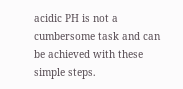acidic PH is not a cumbersome task and can be achieved with these simple steps.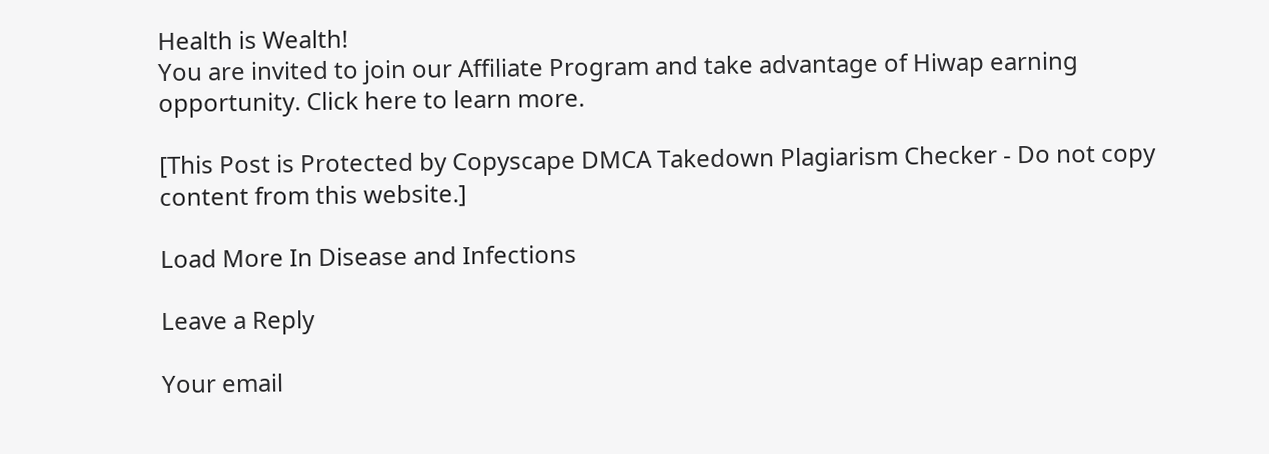Health is Wealth!
You are invited to join our Affiliate Program and take advantage of Hiwap earning opportunity. Click here to learn more.

[This Post is Protected by Copyscape DMCA Takedown Plagiarism Checker - Do not copy content from this website.]

Load More In Disease and Infections

Leave a Reply

Your email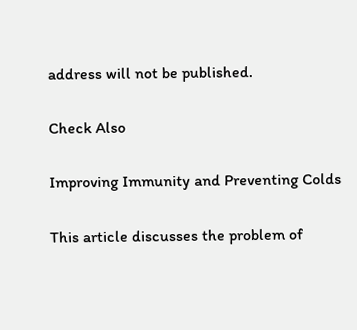address will not be published.

Check Also

Improving Immunity and Preventing Colds

This article discusses the problem of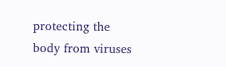protecting the body from viruses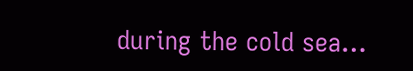during the cold sea…